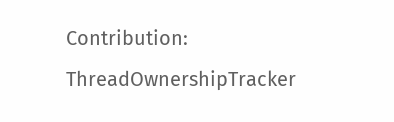Contribution: ThreadOwnershipTracker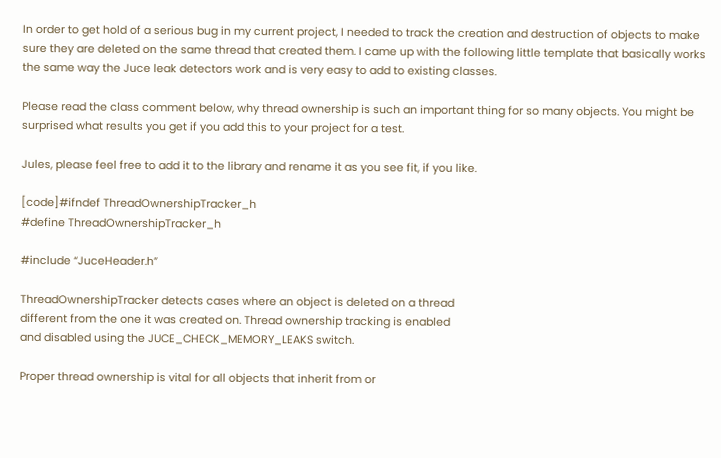In order to get hold of a serious bug in my current project, I needed to track the creation and destruction of objects to make sure they are deleted on the same thread that created them. I came up with the following little template that basically works the same way the Juce leak detectors work and is very easy to add to existing classes.

Please read the class comment below, why thread ownership is such an important thing for so many objects. You might be surprised what results you get if you add this to your project for a test.

Jules, please feel free to add it to the library and rename it as you see fit, if you like.

[code]#ifndef ThreadOwnershipTracker_h
#define ThreadOwnershipTracker_h

#include “JuceHeader.h”

ThreadOwnershipTracker detects cases where an object is deleted on a thread
different from the one it was created on. Thread ownership tracking is enabled
and disabled using the JUCE_CHECK_MEMORY_LEAKS switch.

Proper thread ownership is vital for all objects that inherit from or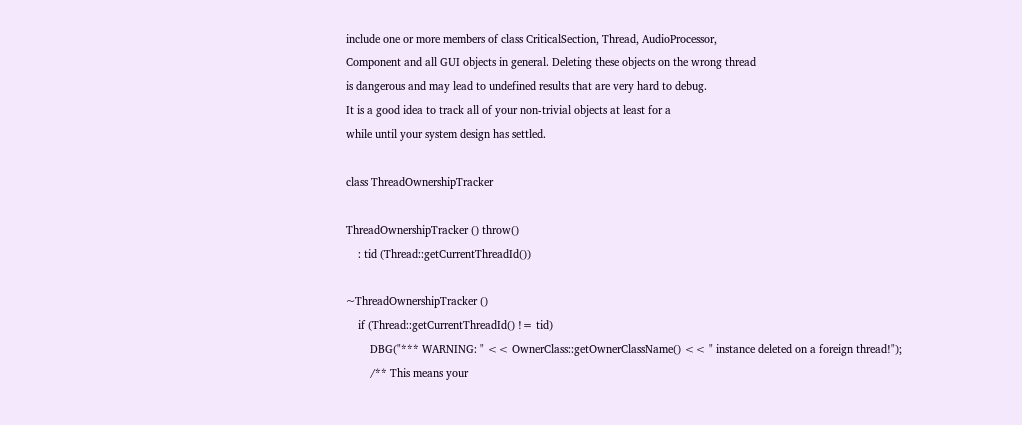include one or more members of class CriticalSection, Thread, AudioProcessor,
Component and all GUI objects in general. Deleting these objects on the wrong thread
is dangerous and may lead to undefined results that are very hard to debug.
It is a good idea to track all of your non-trivial objects at least for a
while until your system design has settled.

class ThreadOwnershipTracker

ThreadOwnershipTracker () throw()
    : tid (Thread::getCurrentThreadId())

~ThreadOwnershipTracker ()
    if (Thread::getCurrentThreadId() != tid)
        DBG("*** WARNING: " << OwnerClass::getOwnerClassName() << " instance deleted on a foreign thread!");
        /** This means your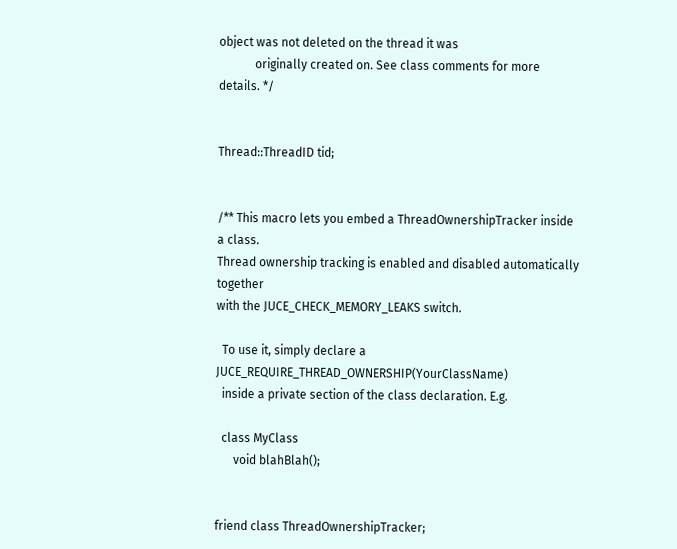object was not deleted on the thread it was
            originally created on. See class comments for more details. */


Thread::ThreadID tid;


/** This macro lets you embed a ThreadOwnershipTracker inside a class.
Thread ownership tracking is enabled and disabled automatically together
with the JUCE_CHECK_MEMORY_LEAKS switch.

  To use it, simply declare a JUCE_REQUIRE_THREAD_OWNERSHIP(YourClassName)
  inside a private section of the class declaration. E.g.

  class MyClass
      void blahBlah();


friend class ThreadOwnershipTracker;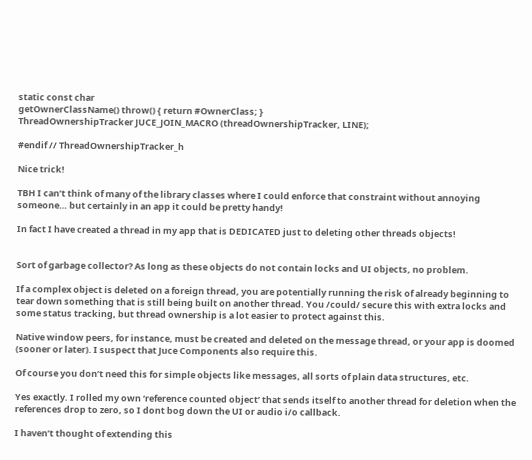static const char
getOwnerClassName() throw() { return #OwnerClass; }
ThreadOwnershipTracker JUCE_JOIN_MACRO (threadOwnershipTracker, LINE);

#endif // ThreadOwnershipTracker_h

Nice trick!

TBH I can’t think of many of the library classes where I could enforce that constraint without annoying someone… but certainly in an app it could be pretty handy!

In fact I have created a thread in my app that is DEDICATED just to deleting other threads objects!


Sort of garbage collector? As long as these objects do not contain locks and UI objects, no problem.

If a complex object is deleted on a foreign thread, you are potentially running the risk of already beginning to tear down something that is still being built on another thread. You /could/ secure this with extra locks and some status tracking, but thread ownership is a lot easier to protect against this.

Native window peers, for instance, must be created and deleted on the message thread, or your app is doomed (sooner or later). I suspect that Juce Components also require this.

Of course you don’t need this for simple objects like messages, all sorts of plain data structures, etc.

Yes exactly. I rolled my own ‘reference counted object’ that sends itself to another thread for deletion when the references drop to zero, so I dont bog down the UI or audio i/o callback.

I haven’t thought of extending this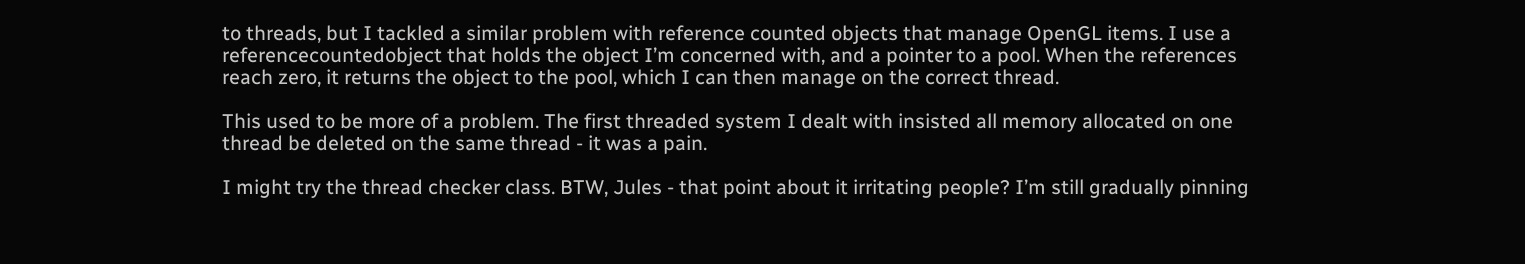to threads, but I tackled a similar problem with reference counted objects that manage OpenGL items. I use a referencecountedobject that holds the object I’m concerned with, and a pointer to a pool. When the references reach zero, it returns the object to the pool, which I can then manage on the correct thread.

This used to be more of a problem. The first threaded system I dealt with insisted all memory allocated on one thread be deleted on the same thread - it was a pain.

I might try the thread checker class. BTW, Jules - that point about it irritating people? I’m still gradually pinning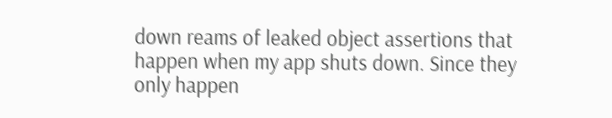down reams of leaked object assertions that happen when my app shuts down. Since they only happen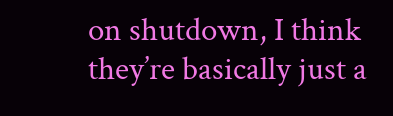on shutdown, I think they’re basically just a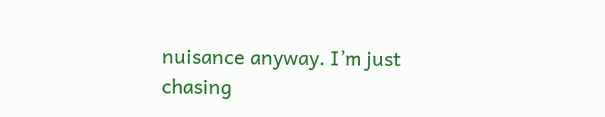nuisance anyway. I’m just chasing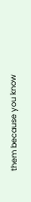them because you know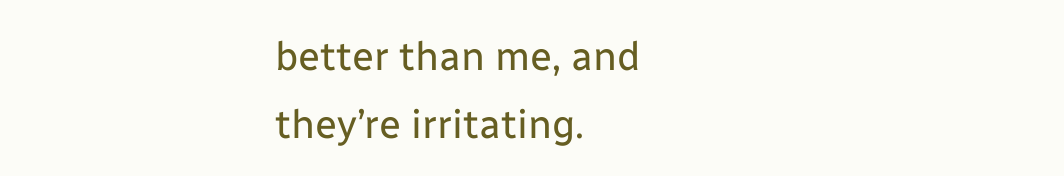better than me, and they’re irritating.